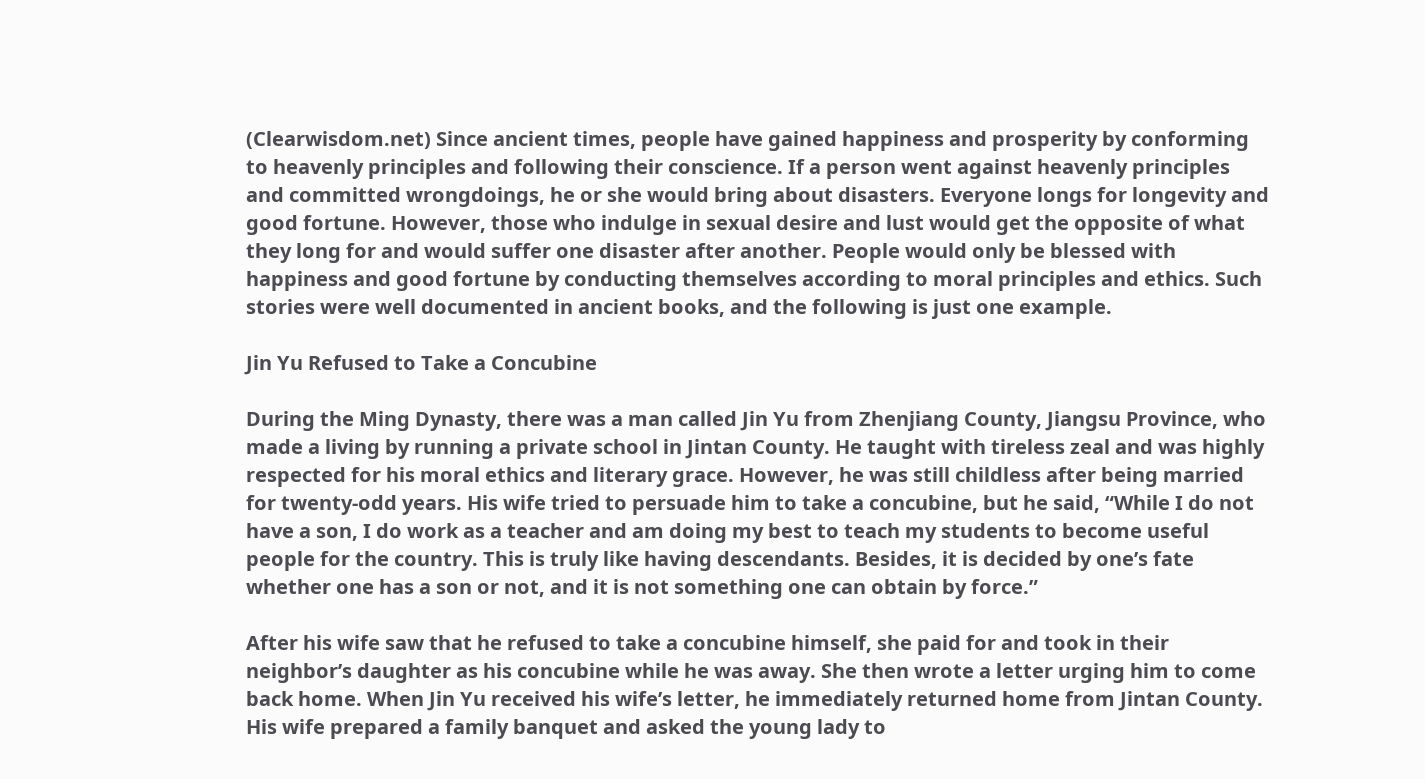(Clearwisdom.net) Since ancient times, people have gained happiness and prosperity by conforming to heavenly principles and following their conscience. If a person went against heavenly principles and committed wrongdoings, he or she would bring about disasters. Everyone longs for longevity and good fortune. However, those who indulge in sexual desire and lust would get the opposite of what they long for and would suffer one disaster after another. People would only be blessed with happiness and good fortune by conducting themselves according to moral principles and ethics. Such stories were well documented in ancient books, and the following is just one example.

Jin Yu Refused to Take a Concubine

During the Ming Dynasty, there was a man called Jin Yu from Zhenjiang County, Jiangsu Province, who made a living by running a private school in Jintan County. He taught with tireless zeal and was highly respected for his moral ethics and literary grace. However, he was still childless after being married for twenty-odd years. His wife tried to persuade him to take a concubine, but he said, “While I do not have a son, I do work as a teacher and am doing my best to teach my students to become useful people for the country. This is truly like having descendants. Besides, it is decided by one’s fate whether one has a son or not, and it is not something one can obtain by force.”

After his wife saw that he refused to take a concubine himself, she paid for and took in their neighbor’s daughter as his concubine while he was away. She then wrote a letter urging him to come back home. When Jin Yu received his wife’s letter, he immediately returned home from Jintan County. His wife prepared a family banquet and asked the young lady to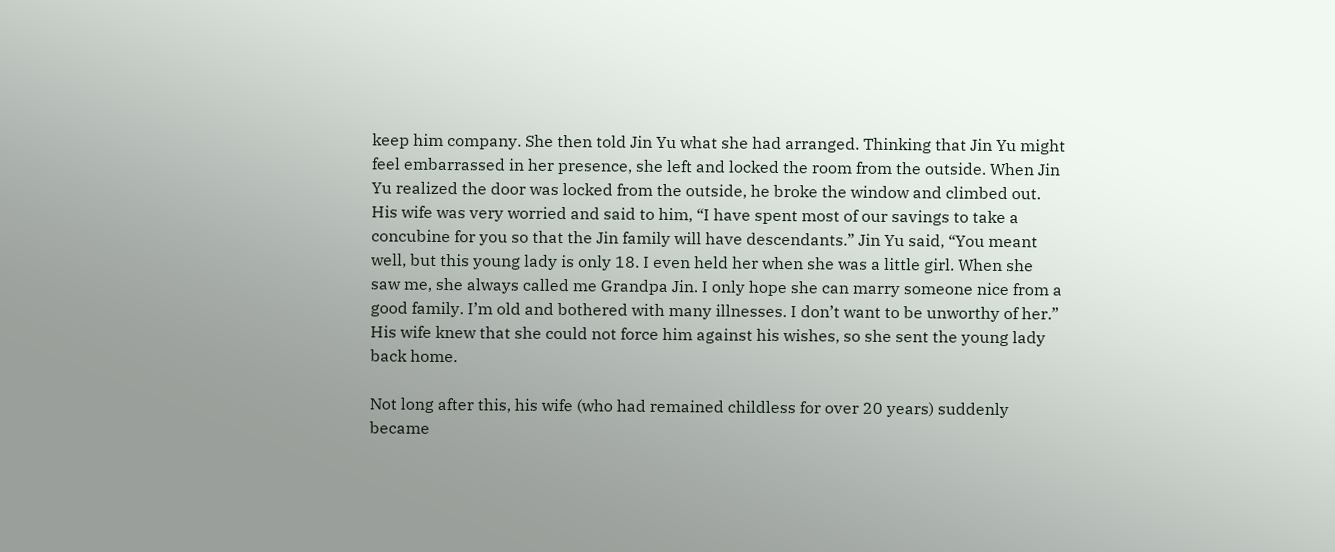keep him company. She then told Jin Yu what she had arranged. Thinking that Jin Yu might feel embarrassed in her presence, she left and locked the room from the outside. When Jin Yu realized the door was locked from the outside, he broke the window and climbed out. His wife was very worried and said to him, “I have spent most of our savings to take a concubine for you so that the Jin family will have descendants.” Jin Yu said, “You meant well, but this young lady is only 18. I even held her when she was a little girl. When she saw me, she always called me Grandpa Jin. I only hope she can marry someone nice from a good family. I’m old and bothered with many illnesses. I don’t want to be unworthy of her.” His wife knew that she could not force him against his wishes, so she sent the young lady back home.

Not long after this, his wife (who had remained childless for over 20 years) suddenly became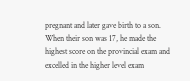pregnant and later gave birth to a son. When their son was 17, he made the highest score on the provincial exam and excelled in the higher level exam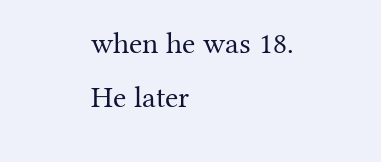when he was 18. He later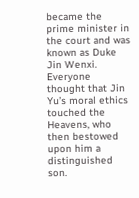became the prime minister in the court and was known as Duke Jin Wenxi. Everyone thought that Jin Yu’s moral ethics touched the Heavens, who then bestowed upon him a distinguished son.